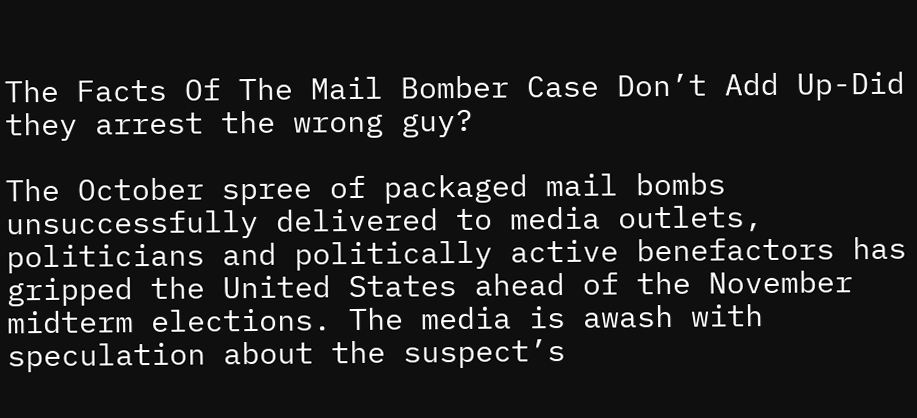The Facts Of The Mail Bomber Case Don’t Add Up-Did they arrest the wrong guy?

The October spree of packaged mail bombs unsuccessfully delivered to media outlets, politicians and politically active benefactors has gripped the United States ahead of the November midterm elections. The media is awash with speculation about the suspect’s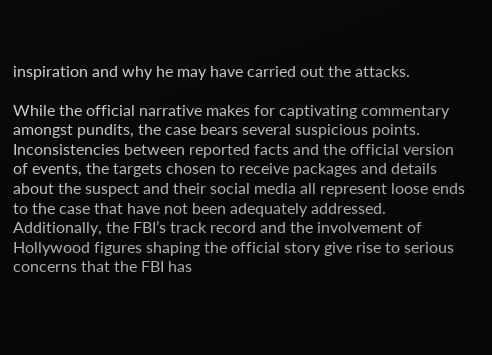inspiration and why he may have carried out the attacks.

While the official narrative makes for captivating commentary amongst pundits, the case bears several suspicious points. Inconsistencies between reported facts and the official version of events, the targets chosen to receive packages and details about the suspect and their social media all represent loose ends to the case that have not been adequately addressed. Additionally, the FBI’s track record and the involvement of Hollywood figures shaping the official story give rise to serious concerns that the FBI has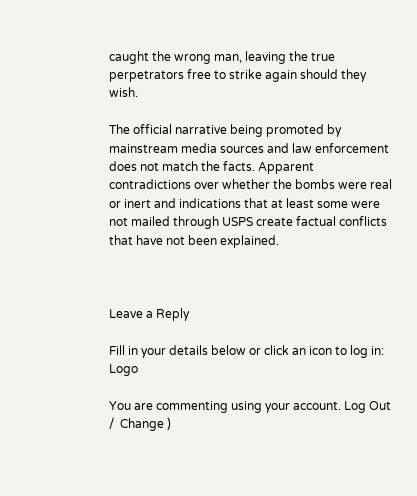caught the wrong man, leaving the true perpetrators free to strike again should they wish.

The official narrative being promoted by mainstream media sources and law enforcement does not match the facts. Apparent contradictions over whether the bombs were real or inert and indications that at least some were not mailed through USPS create factual conflicts that have not been explained.



Leave a Reply

Fill in your details below or click an icon to log in: Logo

You are commenting using your account. Log Out /  Change )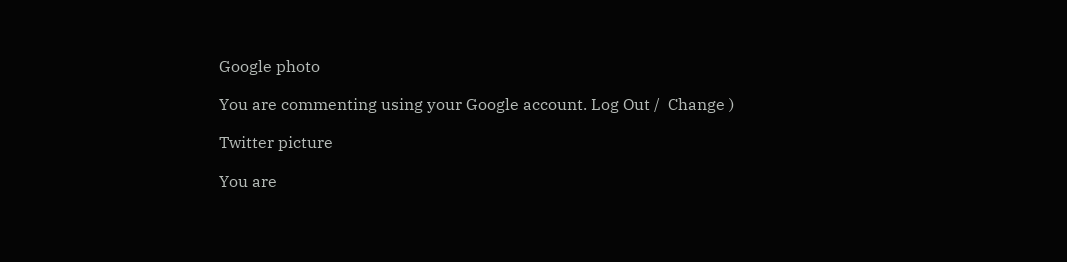Google photo

You are commenting using your Google account. Log Out /  Change )

Twitter picture

You are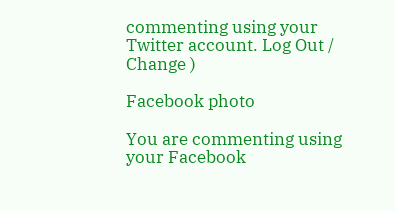commenting using your Twitter account. Log Out /  Change )

Facebook photo

You are commenting using your Facebook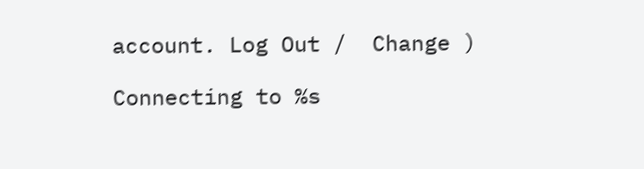account. Log Out /  Change )

Connecting to %s